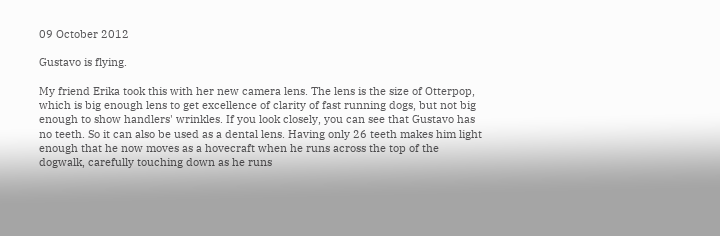09 October 2012

Gustavo is flying.

My friend Erika took this with her new camera lens. The lens is the size of Otterpop, which is big enough lens to get excellence of clarity of fast running dogs, but not big enough to show handlers' wrinkles. If you look closely, you can see that Gustavo has no teeth. So it can also be used as a dental lens. Having only 26 teeth makes him light enough that he now moves as a hovecraft when he runs across the top of the dogwalk, carefully touching down as he runs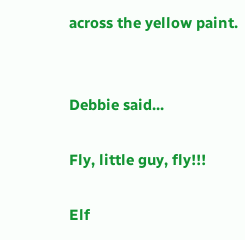across the yellow paint.


Debbie said...

Fly, little guy, fly!!!

Elf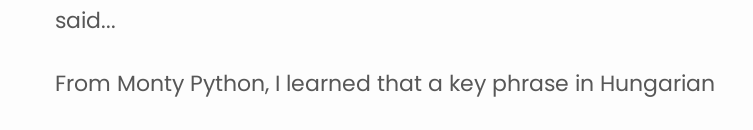said...

From Monty Python, I learned that a key phrase in Hungarian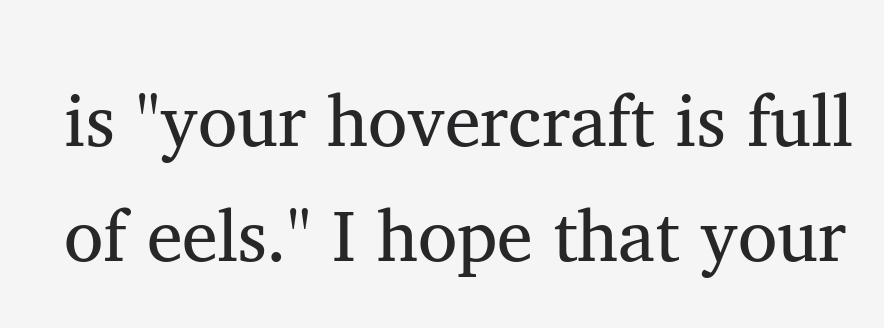is "your hovercraft is full of eels." I hope that your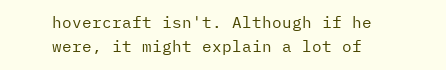hovercraft isn't. Although if he were, it might explain a lot of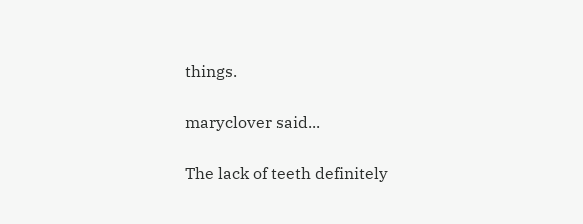things.

maryclover said...

The lack of teeth definitely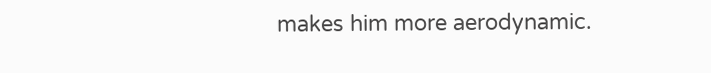makes him more aerodynamic.